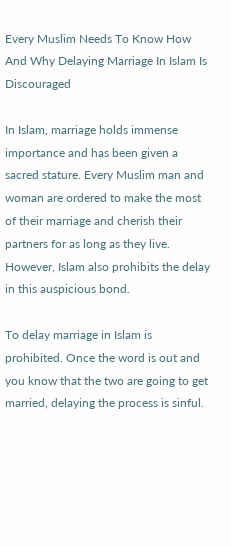Every Muslim Needs To Know How And Why Delaying Marriage In Islam Is Discouraged

In Islam, marriage holds immense importance and has been given a sacred stature. Every Muslim man and woman are ordered to make the most of their marriage and cherish their partners for as long as they live. However, Islam also prohibits the delay in this auspicious bond.

To delay marriage in Islam is prohibited. Once the word is out and you know that the two are going to get married, delaying the process is sinful.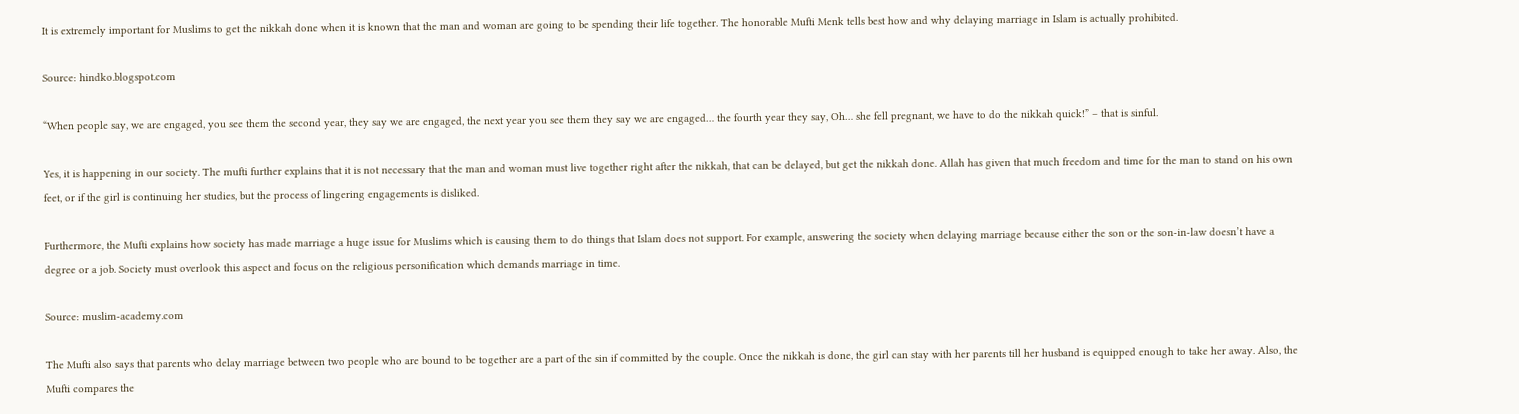It is extremely important for Muslims to get the nikkah done when it is known that the man and woman are going to be spending their life together. The honorable Mufti Menk tells best how and why delaying marriage in Islam is actually prohibited.

Source: hindko.blogspot.com

“When people say, we are engaged, you see them the second year, they say we are engaged, the next year you see them they say we are engaged… the fourth year they say, Oh… she fell pregnant, we have to do the nikkah quick!” – that is sinful.

Yes, it is happening in our society. The mufti further explains that it is not necessary that the man and woman must live together right after the nikkah, that can be delayed, but get the nikkah done. Allah has given that much freedom and time for the man to stand on his own feet, or if the girl is continuing her studies, but the process of lingering engagements is disliked.

Furthermore, the Mufti explains how society has made marriage a huge issue for Muslims which is causing them to do things that Islam does not support. For example, answering the society when delaying marriage because either the son or the son-in-law doesn’t have a degree or a job. Society must overlook this aspect and focus on the religious personification which demands marriage in time.

Source: muslim-academy.com

The Mufti also says that parents who delay marriage between two people who are bound to be together are a part of the sin if committed by the couple. Once the nikkah is done, the girl can stay with her parents till her husband is equipped enough to take her away. Also, the Mufti compares the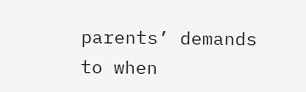parents’ demands to when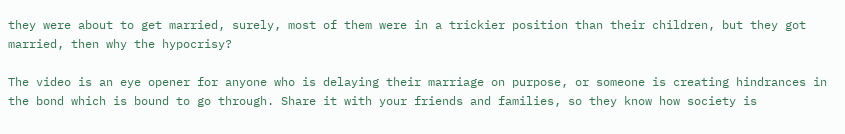they were about to get married, surely, most of them were in a trickier position than their children, but they got married, then why the hypocrisy?

The video is an eye opener for anyone who is delaying their marriage on purpose, or someone is creating hindrances in the bond which is bound to go through. Share it with your friends and families, so they know how society is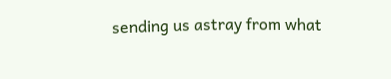sending us astray from what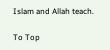Islam and Allah teach.

To Top